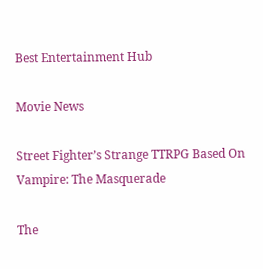Best Entertainment Hub

Movie News

Street Fighter’s Strange TTRPG Based On Vampire: The Masquerade

The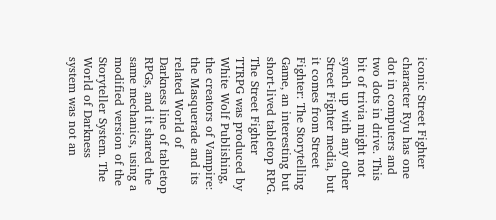iconic Street Fighter character Ryu has one dot in computers and two dots in drive. This bit of trivia might not synch up with any other Street Fighter media, but it comes from Street Fighter: The Storytelling Game, an interesting but short-lived tabletop RPG. The Street Fighter TTRPG was produced by White Wolf Publishing, the creators of Vampire: the Masquerade and its related World of Darkness line of tabletop RPGs, and it shared the same mechanics, using a modified version of the Storyteller System. The World of Darkness system was not an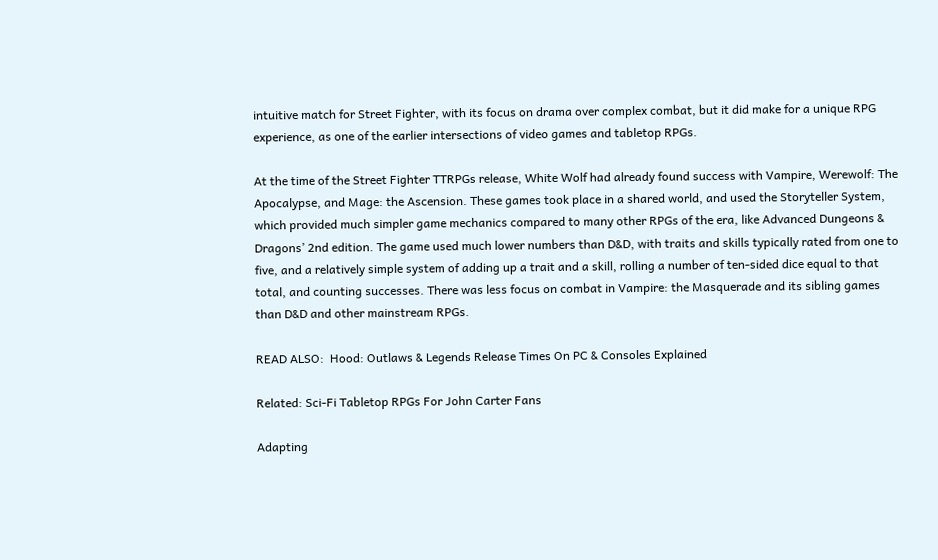intuitive match for Street Fighter, with its focus on drama over complex combat, but it did make for a unique RPG experience, as one of the earlier intersections of video games and tabletop RPGs.

At the time of the Street Fighter TTRPGs release, White Wolf had already found success with Vampire, Werewolf: The Apocalypse, and Mage: the Ascension. These games took place in a shared world, and used the Storyteller System, which provided much simpler game mechanics compared to many other RPGs of the era, like Advanced Dungeons & Dragons’ 2nd edition. The game used much lower numbers than D&D, with traits and skills typically rated from one to five, and a relatively simple system of adding up a trait and a skill, rolling a number of ten-sided dice equal to that total, and counting successes. There was less focus on combat in Vampire: the Masquerade and its sibling games than D&D and other mainstream RPGs.

READ ALSO:  Hood: Outlaws & Legends Release Times On PC & Consoles Explained

Related: Sci-Fi Tabletop RPGs For John Carter Fans

Adapting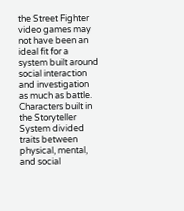the Street Fighter video games may not have been an ideal fit for a system built around social interaction and investigation as much as battle. Characters built in the Storyteller System divided traits between physical, mental, and social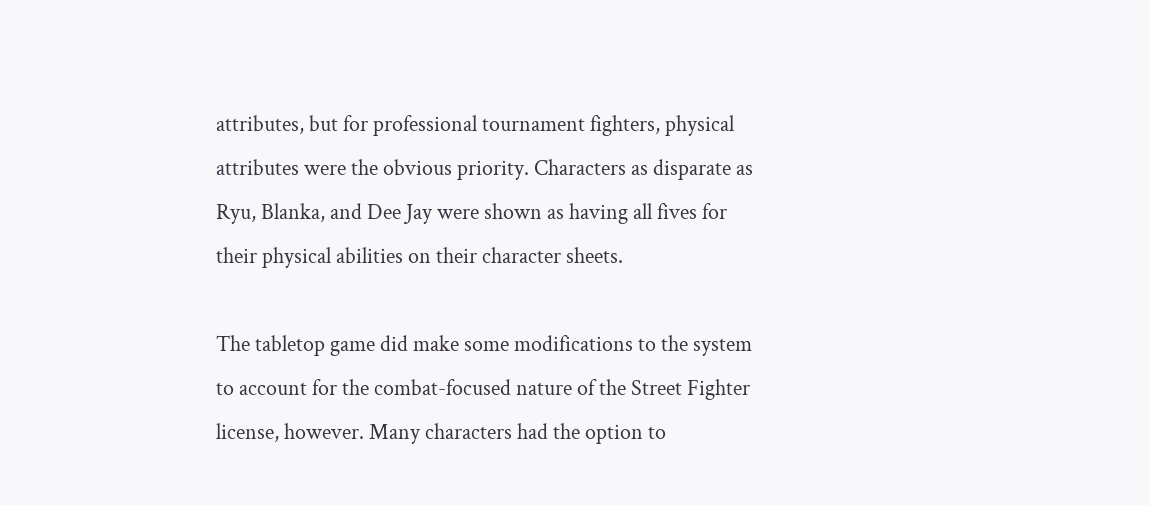attributes, but for professional tournament fighters, physical attributes were the obvious priority. Characters as disparate as Ryu, Blanka, and Dee Jay were shown as having all fives for their physical abilities on their character sheets.

The tabletop game did make some modifications to the system to account for the combat-focused nature of the Street Fighter license, however. Many characters had the option to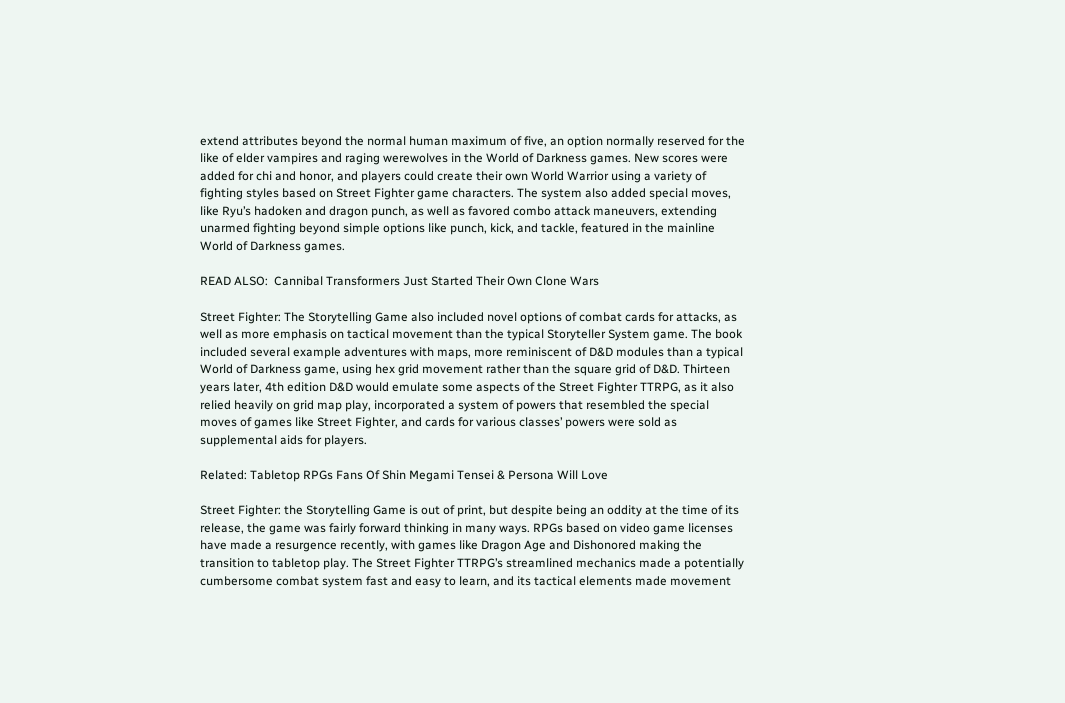extend attributes beyond the normal human maximum of five, an option normally reserved for the like of elder vampires and raging werewolves in the World of Darkness games. New scores were added for chi and honor, and players could create their own World Warrior using a variety of fighting styles based on Street Fighter game characters. The system also added special moves, like Ryu’s hadoken and dragon punch, as well as favored combo attack maneuvers, extending unarmed fighting beyond simple options like punch, kick, and tackle, featured in the mainline World of Darkness games.

READ ALSO:  Cannibal Transformers Just Started Their Own Clone Wars

Street Fighter: The Storytelling Game also included novel options of combat cards for attacks, as well as more emphasis on tactical movement than the typical Storyteller System game. The book included several example adventures with maps, more reminiscent of D&D modules than a typical World of Darkness game, using hex grid movement rather than the square grid of D&D. Thirteen years later, 4th edition D&D would emulate some aspects of the Street Fighter TTRPG, as it also relied heavily on grid map play, incorporated a system of powers that resembled the special moves of games like Street Fighter, and cards for various classes’ powers were sold as supplemental aids for players.

Related: Tabletop RPGs Fans Of Shin Megami Tensei & Persona Will Love

Street Fighter: the Storytelling Game is out of print, but despite being an oddity at the time of its release, the game was fairly forward thinking in many ways. RPGs based on video game licenses have made a resurgence recently, with games like Dragon Age and Dishonored making the transition to tabletop play. The Street Fighter TTRPG’s streamlined mechanics made a potentially cumbersome combat system fast and easy to learn, and its tactical elements made movement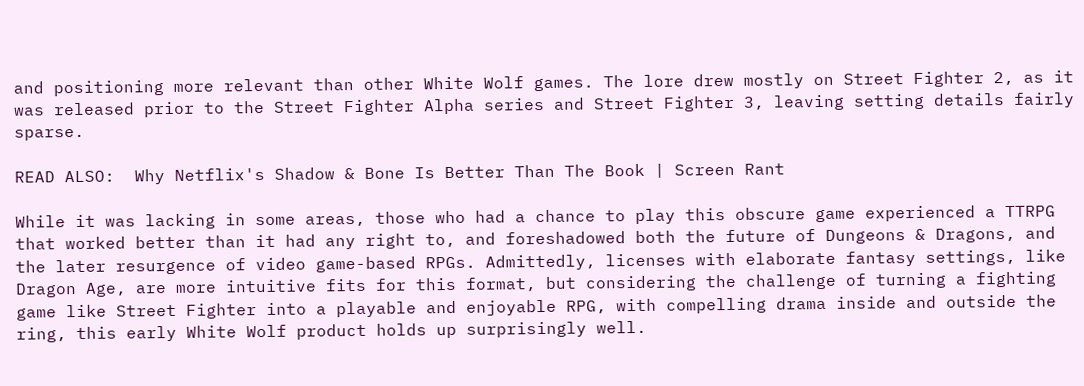and positioning more relevant than other White Wolf games. The lore drew mostly on Street Fighter 2, as it was released prior to the Street Fighter Alpha series and Street Fighter 3, leaving setting details fairly sparse.

READ ALSO:  Why Netflix's Shadow & Bone Is Better Than The Book | Screen Rant

While it was lacking in some areas, those who had a chance to play this obscure game experienced a TTRPG that worked better than it had any right to, and foreshadowed both the future of Dungeons & Dragons, and the later resurgence of video game-based RPGs. Admittedly, licenses with elaborate fantasy settings, like Dragon Age, are more intuitive fits for this format, but considering the challenge of turning a fighting game like Street Fighter into a playable and enjoyable RPG, with compelling drama inside and outside the ring, this early White Wolf product holds up surprisingly well.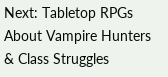Next: Tabletop RPGs About Vampire Hunters & Class Struggles